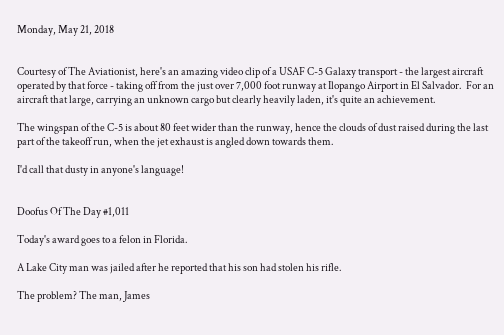Monday, May 21, 2018


Courtesy of The Aviationist, here's an amazing video clip of a USAF C-5 Galaxy transport - the largest aircraft operated by that force - taking off from the just over 7,000 foot runway at Ilopango Airport in El Salvador.  For an aircraft that large, carrying an unknown cargo but clearly heavily laden, it's quite an achievement.

The wingspan of the C-5 is about 80 feet wider than the runway, hence the clouds of dust raised during the last part of the takeoff run, when the jet exhaust is angled down towards them.

I'd call that dusty in anyone's language!


Doofus Of The Day #1,011

Today's award goes to a felon in Florida.

A Lake City man was jailed after he reported that his son had stolen his rifle.

The problem? The man, James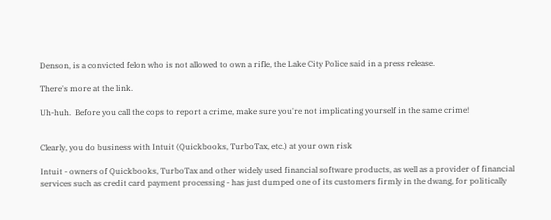Denson, is a convicted felon who is not allowed to own a rifle, the Lake City Police said in a press release.

There's more at the link.

Uh-huh.  Before you call the cops to report a crime, make sure you're not implicating yourself in the same crime!


Clearly, you do business with Intuit (Quickbooks, TurboTax, etc.) at your own risk

Intuit - owners of Quickbooks, TurboTax and other widely used financial software products, as well as a provider of financial services such as credit card payment processing - has just dumped one of its customers firmly in the dwang, for politically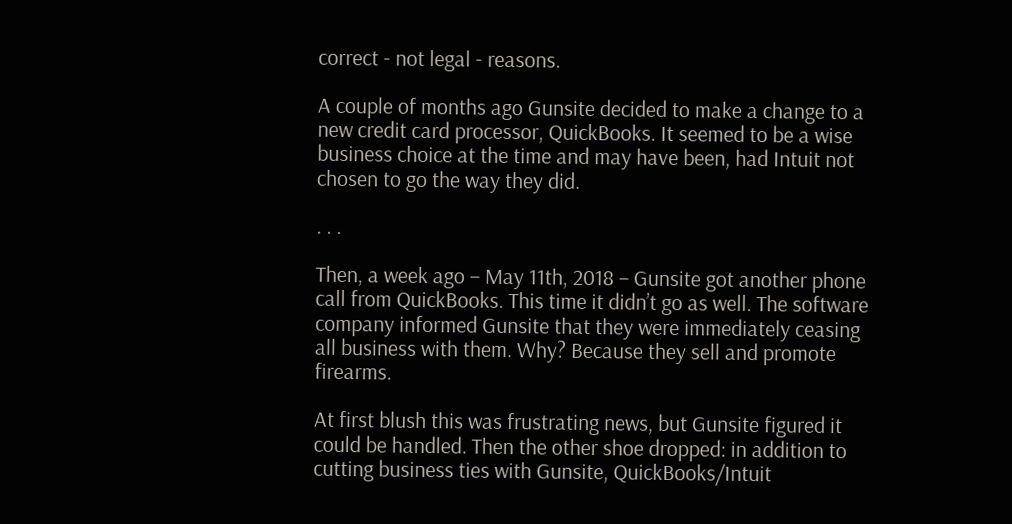correct - not legal - reasons.

A couple of months ago Gunsite decided to make a change to a new credit card processor, QuickBooks. It seemed to be a wise business choice at the time and may have been, had Intuit not chosen to go the way they did.

. . .

Then, a week ago – May 11th, 2018 – Gunsite got another phone call from QuickBooks. This time it didn’t go as well. The software company informed Gunsite that they were immediately ceasing all business with them. Why? Because they sell and promote firearms.

At first blush this was frustrating news, but Gunsite figured it could be handled. Then the other shoe dropped: in addition to cutting business ties with Gunsite, QuickBooks/Intuit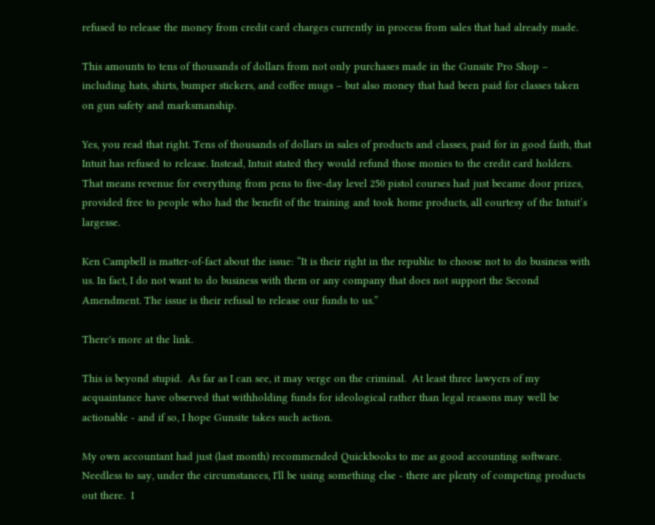refused to release the money from credit card charges currently in process from sales that had already made.

This amounts to tens of thousands of dollars from not only purchases made in the Gunsite Pro Shop – including hats, shirts, bumper stickers, and coffee mugs – but also money that had been paid for classes taken on gun safety and marksmanship.

Yes, you read that right. Tens of thousands of dollars in sales of products and classes, paid for in good faith, that Intuit has refused to release. Instead, Intuit stated they would refund those monies to the credit card holders. That means revenue for everything from pens to five-day level 250 pistol courses had just became door prizes, provided free to people who had the benefit of the training and took home products, all courtesy of the Intuit’s largesse.

Ken Campbell is matter-of-fact about the issue: “It is their right in the republic to choose not to do business with us. In fact, I do not want to do business with them or any company that does not support the Second Amendment. The issue is their refusal to release our funds to us.”

There's more at the link.

This is beyond stupid.  As far as I can see, it may verge on the criminal.  At least three lawyers of my acquaintance have observed that withholding funds for ideological rather than legal reasons may well be actionable - and if so, I hope Gunsite takes such action.

My own accountant had just (last month) recommended Quickbooks to me as good accounting software.  Needless to say, under the circumstances, I'll be using something else - there are plenty of competing products out there.  I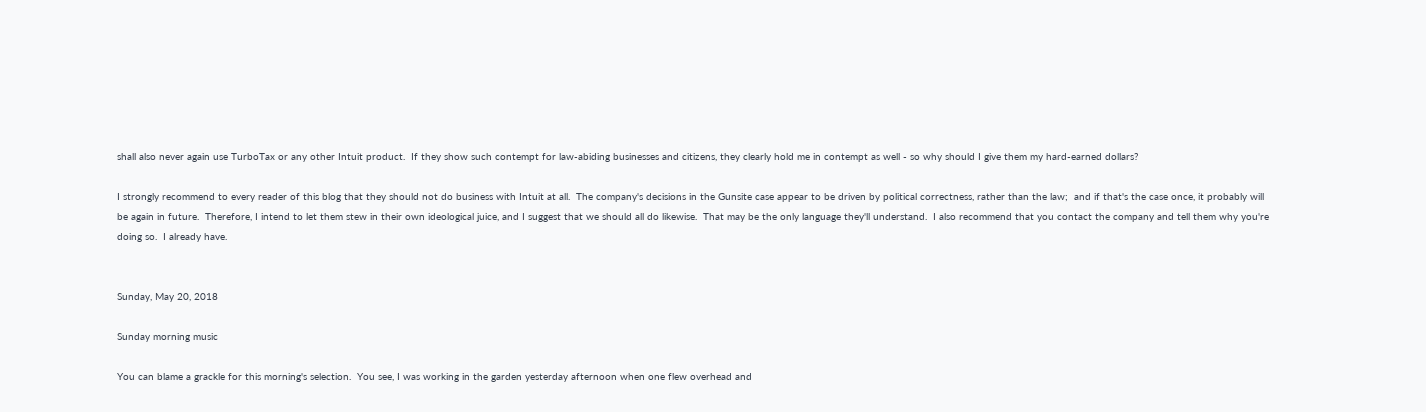shall also never again use TurboTax or any other Intuit product.  If they show such contempt for law-abiding businesses and citizens, they clearly hold me in contempt as well - so why should I give them my hard-earned dollars?

I strongly recommend to every reader of this blog that they should not do business with Intuit at all.  The company's decisions in the Gunsite case appear to be driven by political correctness, rather than the law;  and if that's the case once, it probably will be again in future.  Therefore, I intend to let them stew in their own ideological juice, and I suggest that we should all do likewise.  That may be the only language they'll understand.  I also recommend that you contact the company and tell them why you're doing so.  I already have.


Sunday, May 20, 2018

Sunday morning music

You can blame a grackle for this morning's selection.  You see, I was working in the garden yesterday afternoon when one flew overhead and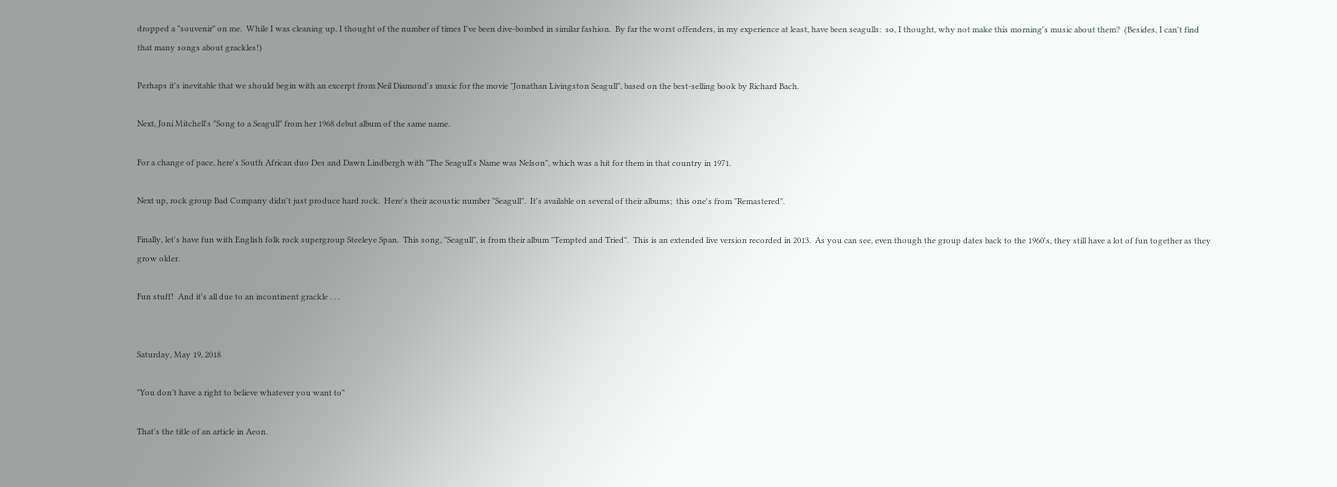dropped a "souvenir" on me.  While I was cleaning up, I thought of the number of times I've been dive-bombed in similar fashion.  By far the worst offenders, in my experience at least, have been seagulls:  so, I thought, why not make this morning's music about them?  (Besides, I can't find that many songs about grackles!)

Perhaps it's inevitable that we should begin with an excerpt from Neil Diamond's music for the movie "Jonathan Livingston Seagull", based on the best-selling book by Richard Bach.

Next, Joni Mitchell's "Song to a Seagull" from her 1968 debut album of the same name.

For a change of pace, here's South African duo Des and Dawn Lindbergh with "The Seagull's Name was Nelson", which was a hit for them in that country in 1971.

Next up, rock group Bad Company didn't just produce hard rock.  Here's their acoustic number "Seagull".  It's available on several of their albums;  this one's from "Remastered".

Finally, let's have fun with English folk rock supergroup Steeleye Span.  This song, "Seagull", is from their album "Tempted and Tried".  This is an extended live version recorded in 2013.  As you can see, even though the group dates back to the 1960's, they still have a lot of fun together as they grow older.

Fun stuff!  And it's all due to an incontinent grackle . . .


Saturday, May 19, 2018

"You don’t have a right to believe whatever you want to"

That's the title of an article in Aeon.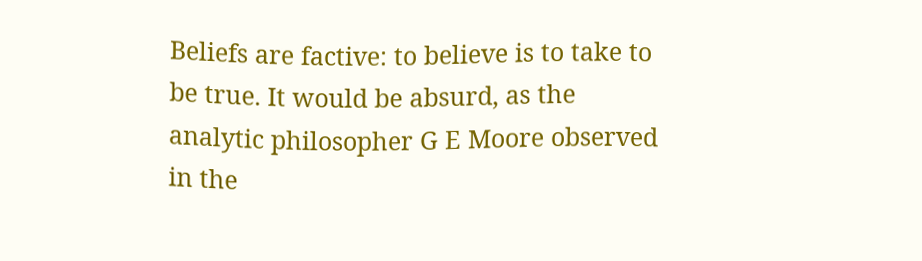Beliefs are factive: to believe is to take to be true. It would be absurd, as the analytic philosopher G E Moore observed in the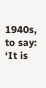1940s, to say: ‘It is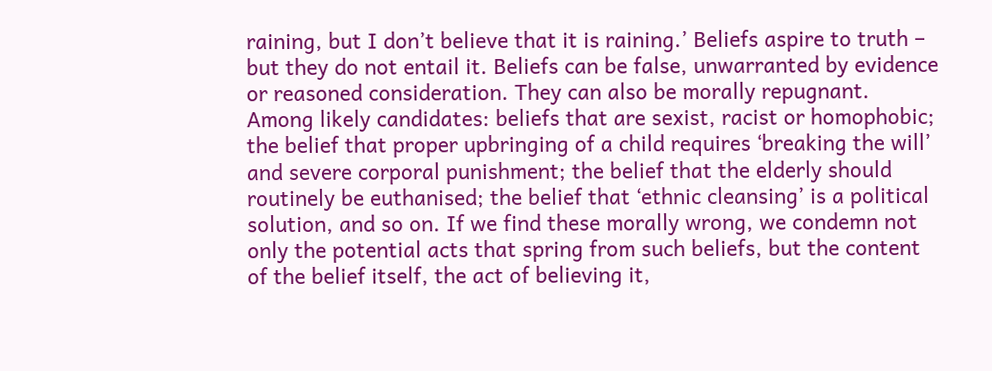raining, but I don’t believe that it is raining.’ Beliefs aspire to truth – but they do not entail it. Beliefs can be false, unwarranted by evidence or reasoned consideration. They can also be morally repugnant. Among likely candidates: beliefs that are sexist, racist or homophobic; the belief that proper upbringing of a child requires ‘breaking the will’ and severe corporal punishment; the belief that the elderly should routinely be euthanised; the belief that ‘ethnic cleansing’ is a political solution, and so on. If we find these morally wrong, we condemn not only the potential acts that spring from such beliefs, but the content of the belief itself, the act of believing it,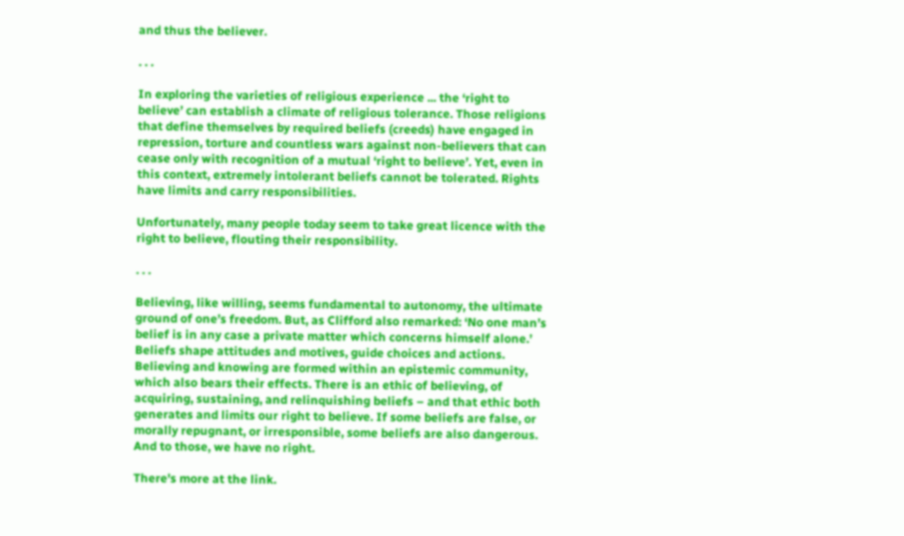and thus the believer.

. . .

In exploring the varieties of religious experience ... the ‘right to believe’ can establish a climate of religious tolerance. Those religions that define themselves by required beliefs (creeds) have engaged in repression, torture and countless wars against non-believers that can cease only with recognition of a mutual ‘right to believe’. Yet, even in this context, extremely intolerant beliefs cannot be tolerated. Rights have limits and carry responsibilities.

Unfortunately, many people today seem to take great licence with the right to believe, flouting their responsibility.

. . .

Believing, like willing, seems fundamental to autonomy, the ultimate ground of one’s freedom. But, as Clifford also remarked: ‘No one man’s belief is in any case a private matter which concerns himself alone.’ Beliefs shape attitudes and motives, guide choices and actions. Believing and knowing are formed within an epistemic community, which also bears their effects. There is an ethic of believing, of acquiring, sustaining, and relinquishing beliefs – and that ethic both generates and limits our right to believe. If some beliefs are false, or morally repugnant, or irresponsible, some beliefs are also dangerous. And to those, we have no right.

There's more at the link.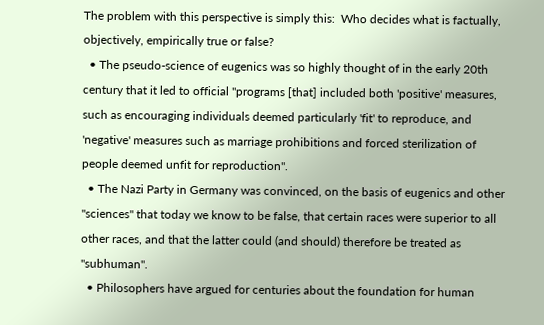The problem with this perspective is simply this:  Who decides what is factually, objectively, empirically true or false?
  • The pseudo-science of eugenics was so highly thought of in the early 20th century that it led to official "programs [that] included both 'positive' measures, such as encouraging individuals deemed particularly 'fit' to reproduce, and 'negative' measures such as marriage prohibitions and forced sterilization of people deemed unfit for reproduction".
  • The Nazi Party in Germany was convinced, on the basis of eugenics and other "sciences" that today we know to be false, that certain races were superior to all other races, and that the latter could (and should) therefore be treated as "subhuman".
  • Philosophers have argued for centuries about the foundation for human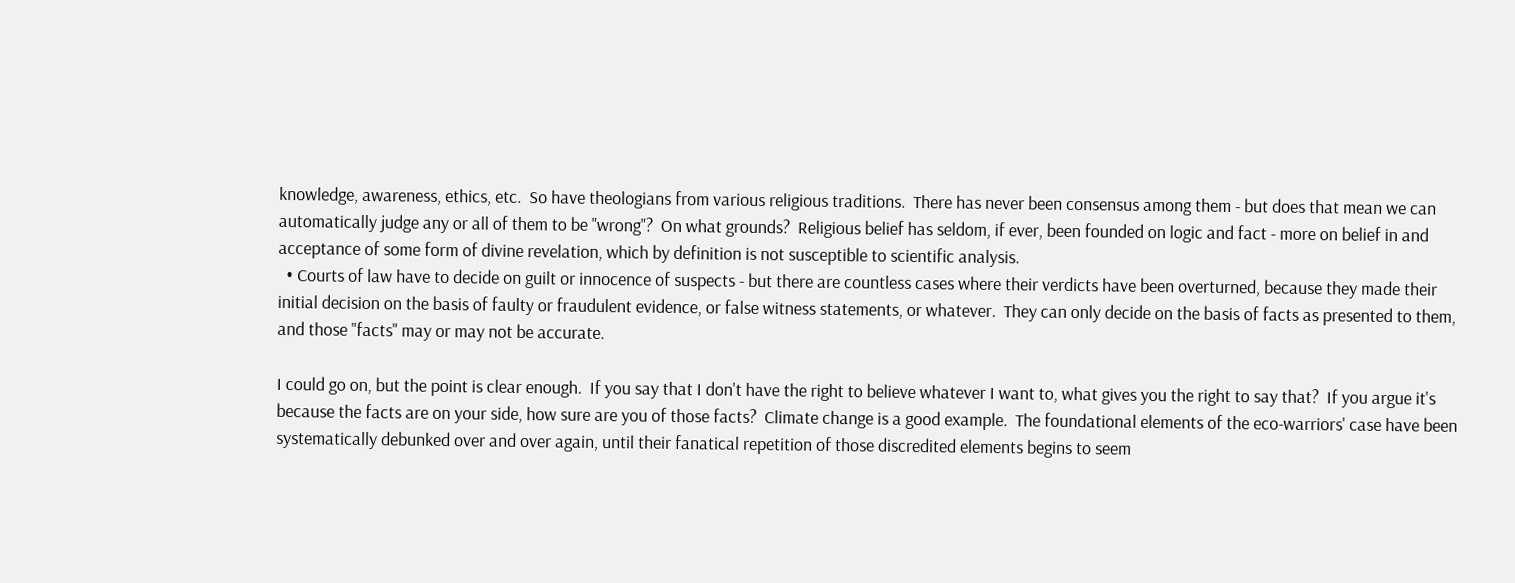knowledge, awareness, ethics, etc.  So have theologians from various religious traditions.  There has never been consensus among them - but does that mean we can automatically judge any or all of them to be "wrong"?  On what grounds?  Religious belief has seldom, if ever, been founded on logic and fact - more on belief in and acceptance of some form of divine revelation, which by definition is not susceptible to scientific analysis.
  • Courts of law have to decide on guilt or innocence of suspects - but there are countless cases where their verdicts have been overturned, because they made their initial decision on the basis of faulty or fraudulent evidence, or false witness statements, or whatever.  They can only decide on the basis of facts as presented to them, and those "facts" may or may not be accurate.

I could go on, but the point is clear enough.  If you say that I don't have the right to believe whatever I want to, what gives you the right to say that?  If you argue it's because the facts are on your side, how sure are you of those facts?  Climate change is a good example.  The foundational elements of the eco-warriors' case have been systematically debunked over and over again, until their fanatical repetition of those discredited elements begins to seem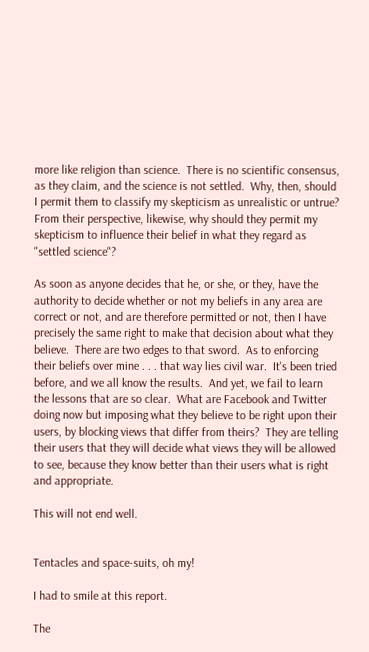more like religion than science.  There is no scientific consensus, as they claim, and the science is not settled.  Why, then, should I permit them to classify my skepticism as unrealistic or untrue?  From their perspective, likewise, why should they permit my skepticism to influence their belief in what they regard as "settled science"?

As soon as anyone decides that he, or she, or they, have the authority to decide whether or not my beliefs in any area are correct or not, and are therefore permitted or not, then I have precisely the same right to make that decision about what they believe.  There are two edges to that sword.  As to enforcing their beliefs over mine . . . that way lies civil war.  It's been tried before, and we all know the results.  And yet, we fail to learn the lessons that are so clear.  What are Facebook and Twitter doing now but imposing what they believe to be right upon their users, by blocking views that differ from theirs?  They are telling their users that they will decide what views they will be allowed to see, because they know better than their users what is right and appropriate.

This will not end well.


Tentacles and space-suits, oh my!

I had to smile at this report.

The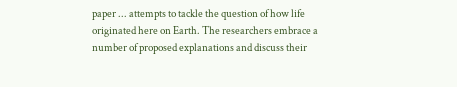paper ... attempts to tackle the question of how life originated here on Earth. The researchers embrace a number of proposed explanations and discuss their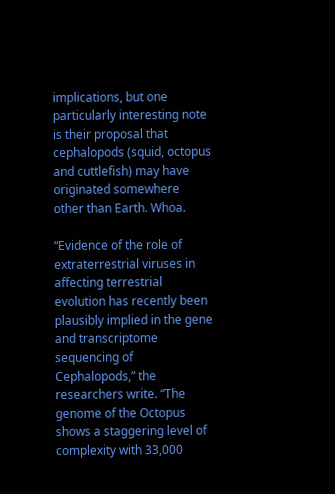implications, but one particularly interesting note is their proposal that cephalopods (squid, octopus and cuttlefish) may have originated somewhere other than Earth. Whoa.

“Evidence of the role of extraterrestrial viruses in affecting terrestrial evolution has recently been plausibly implied in the gene and transcriptome sequencing of Cephalopods,” the researchers write. “The genome of the Octopus shows a staggering level of complexity with 33,000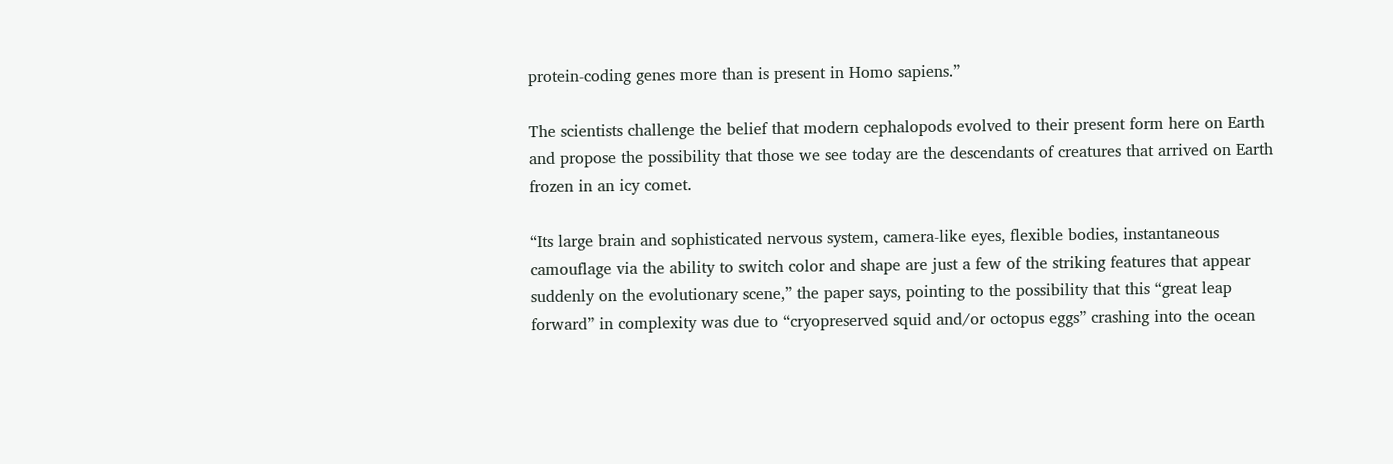protein-coding genes more than is present in Homo sapiens.”

The scientists challenge the belief that modern cephalopods evolved to their present form here on Earth and propose the possibility that those we see today are the descendants of creatures that arrived on Earth frozen in an icy comet.

“Its large brain and sophisticated nervous system, camera-like eyes, flexible bodies, instantaneous camouflage via the ability to switch color and shape are just a few of the striking features that appear suddenly on the evolutionary scene,” the paper says, pointing to the possibility that this “great leap forward” in complexity was due to “cryopreserved squid and/or octopus eggs” crashing into the ocean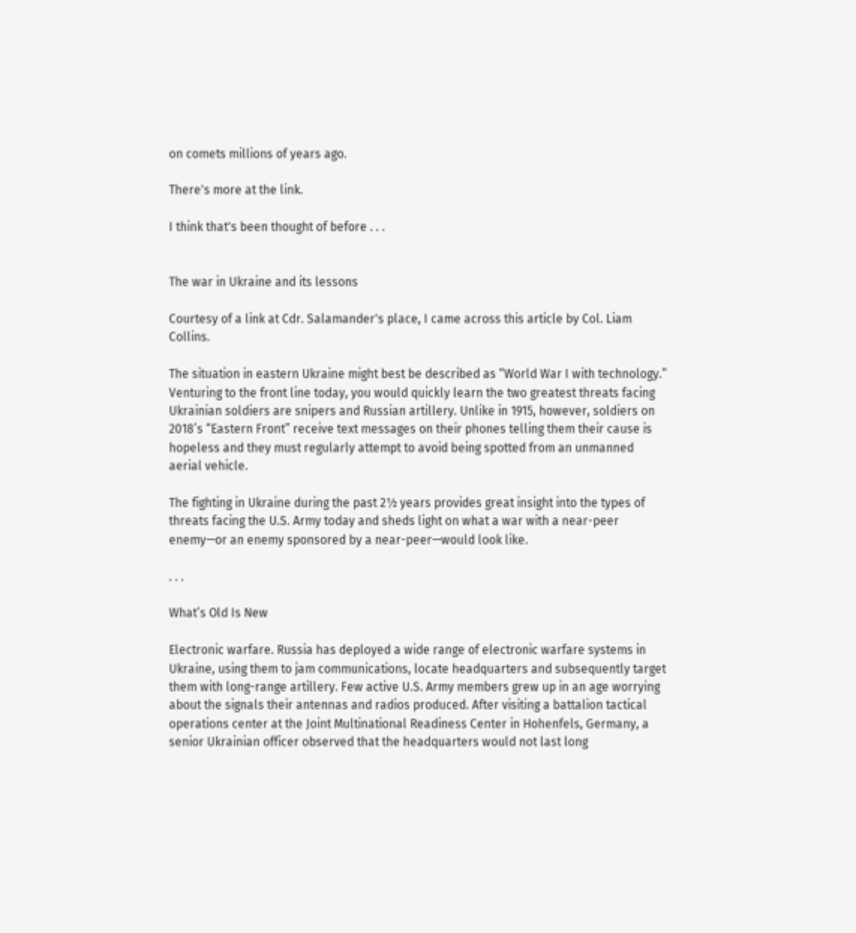on comets millions of years ago.

There's more at the link.

I think that's been thought of before . . .


The war in Ukraine and its lessons

Courtesy of a link at Cdr. Salamander's place, I came across this article by Col. Liam Collins.

The situation in eastern Ukraine might best be described as “World War I with technology.” Venturing to the front line today, you would quickly learn the two greatest threats facing Ukrainian soldiers are snipers and Russian artillery. Unlike in 1915, however, soldiers on 2018’s “Eastern Front” receive text messages on their phones telling them their cause is hopeless and they must regularly attempt to avoid being spotted from an unmanned aerial vehicle.

The fighting in Ukraine during the past 2½ years provides great insight into the types of threats facing the U.S. Army today and sheds light on what a war with a near-peer enemy—or an enemy sponsored by a near-peer—would look like.

. . .

What’s Old Is New

Electronic warfare. Russia has deployed a wide range of electronic warfare systems in Ukraine, using them to jam communications, locate headquarters and subsequently target them with long-range artillery. Few active U.S. Army members grew up in an age worrying about the signals their antennas and radios produced. After visiting a battalion tactical operations center at the Joint Multinational Readiness Center in Hohenfels, Germany, a senior Ukrainian officer observed that the headquarters would not last long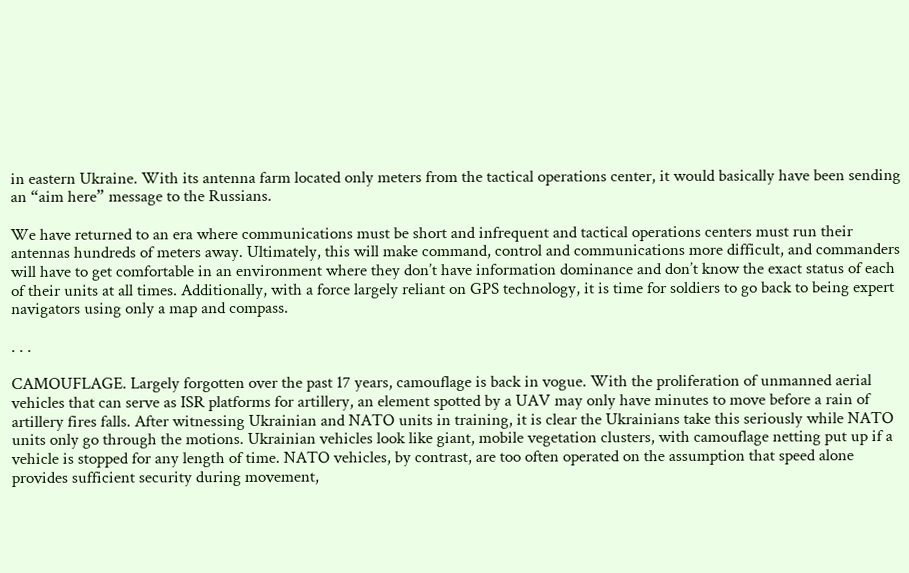in eastern Ukraine. With its antenna farm located only meters from the tactical operations center, it would basically have been sending an “aim here” message to the Russians.

We have returned to an era where communications must be short and infrequent and tactical operations centers must run their antennas hundreds of meters away. Ultimately, this will make command, control and communications more difficult, and commanders will have to get comfortable in an environment where they don’t have information dominance and don’t know the exact status of each of their units at all times. Additionally, with a force largely reliant on GPS technology, it is time for soldiers to go back to being expert navigators using only a map and compass.

. . .

CAMOUFLAGE. Largely forgotten over the past 17 years, camouflage is back in vogue. With the proliferation of unmanned aerial vehicles that can serve as ISR platforms for artillery, an element spotted by a UAV may only have minutes to move before a rain of artillery fires falls. After witnessing Ukrainian and NATO units in training, it is clear the Ukrainians take this seriously while NATO units only go through the motions. Ukrainian vehicles look like giant, mobile vegetation clusters, with camouflage netting put up if a vehicle is stopped for any length of time. NATO vehicles, by contrast, are too often operated on the assumption that speed alone provides sufficient security during movement,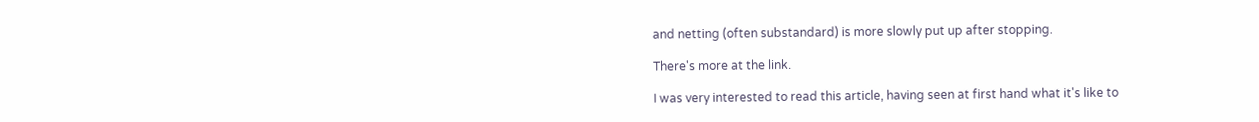and netting (often substandard) is more slowly put up after stopping.

There's more at the link.

I was very interested to read this article, having seen at first hand what it's like to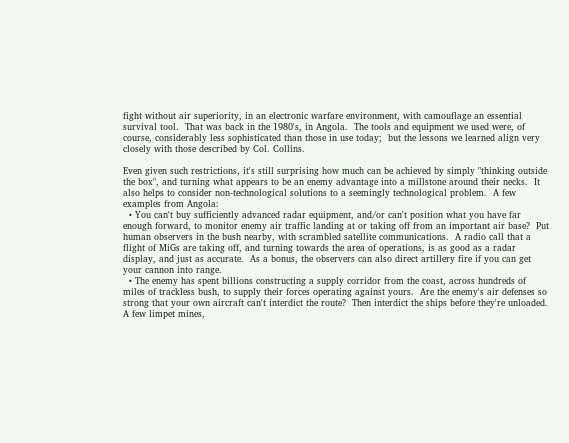fight without air superiority, in an electronic warfare environment, with camouflage an essential survival tool.  That was back in the 1980's, in Angola.  The tools and equipment we used were, of course, considerably less sophisticated than those in use today;  but the lessons we learned align very closely with those described by Col. Collins.

Even given such restrictions, it's still surprising how much can be achieved by simply "thinking outside the box", and turning what appears to be an enemy advantage into a millstone around their necks.  It also helps to consider non-technological solutions to a seemingly technological problem.  A few examples from Angola:
  • You can't buy sufficiently advanced radar equipment, and/or can't position what you have far enough forward, to monitor enemy air traffic landing at or taking off from an important air base?  Put human observers in the bush nearby, with scrambled satellite communications.  A radio call that a flight of MiGs are taking off, and turning towards the area of operations, is as good as a radar display, and just as accurate.  As a bonus, the observers can also direct artillery fire if you can get your cannon into range.
  • The enemy has spent billions constructing a supply corridor from the coast, across hundreds of miles of trackless bush, to supply their forces operating against yours.  Are the enemy's air defenses so strong that your own aircraft can't interdict the route?  Then interdict the ships before they're unloaded.  A few limpet mines,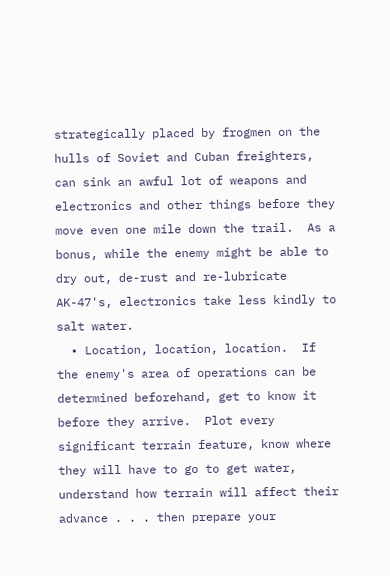strategically placed by frogmen on the hulls of Soviet and Cuban freighters, can sink an awful lot of weapons and electronics and other things before they move even one mile down the trail.  As a bonus, while the enemy might be able to dry out, de-rust and re-lubricate AK-47's, electronics take less kindly to salt water.
  • Location, location, location.  If the enemy's area of operations can be determined beforehand, get to know it before they arrive.  Plot every significant terrain feature, know where they will have to go to get water, understand how terrain will affect their advance . . . then prepare your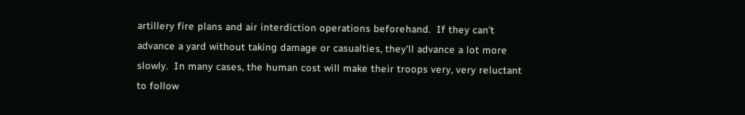artillery fire plans and air interdiction operations beforehand.  If they can't advance a yard without taking damage or casualties, they'll advance a lot more slowly.  In many cases, the human cost will make their troops very, very reluctant to follow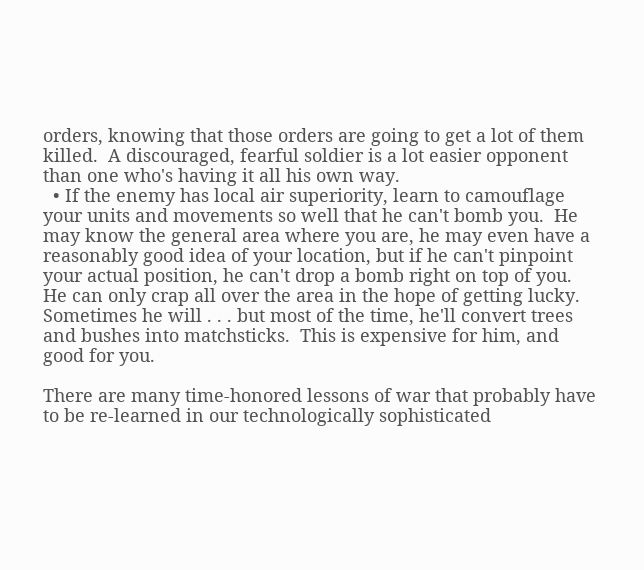orders, knowing that those orders are going to get a lot of them killed.  A discouraged, fearful soldier is a lot easier opponent than one who's having it all his own way.
  • If the enemy has local air superiority, learn to camouflage your units and movements so well that he can't bomb you.  He may know the general area where you are, he may even have a reasonably good idea of your location, but if he can't pinpoint your actual position, he can't drop a bomb right on top of you.  He can only crap all over the area in the hope of getting lucky.  Sometimes he will . . . but most of the time, he'll convert trees and bushes into matchsticks.  This is expensive for him, and good for you.

There are many time-honored lessons of war that probably have to be re-learned in our technologically sophisticated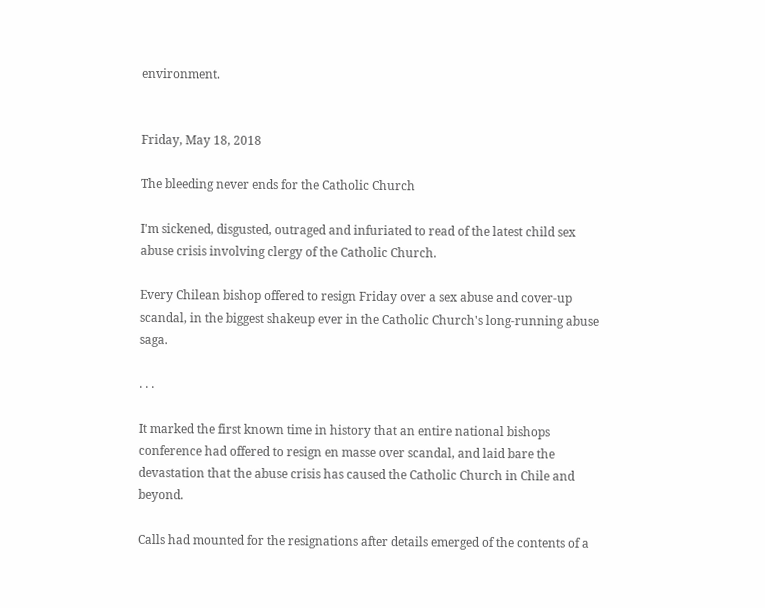environment.


Friday, May 18, 2018

The bleeding never ends for the Catholic Church

I'm sickened, disgusted, outraged and infuriated to read of the latest child sex abuse crisis involving clergy of the Catholic Church.

Every Chilean bishop offered to resign Friday over a sex abuse and cover-up scandal, in the biggest shakeup ever in the Catholic Church's long-running abuse saga.

. . .

It marked the first known time in history that an entire national bishops conference had offered to resign en masse over scandal, and laid bare the devastation that the abuse crisis has caused the Catholic Church in Chile and beyond.

Calls had mounted for the resignations after details emerged of the contents of a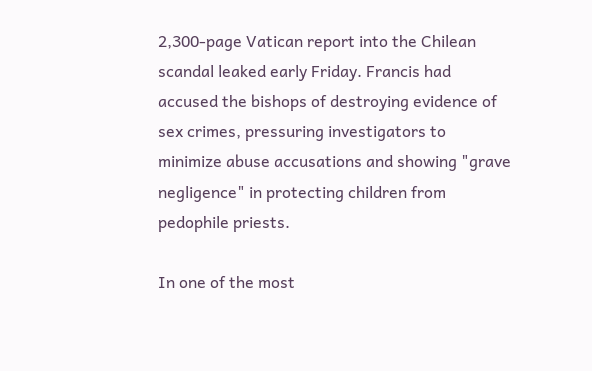2,300-page Vatican report into the Chilean scandal leaked early Friday. Francis had accused the bishops of destroying evidence of sex crimes, pressuring investigators to minimize abuse accusations and showing "grave negligence" in protecting children from pedophile priests.

In one of the most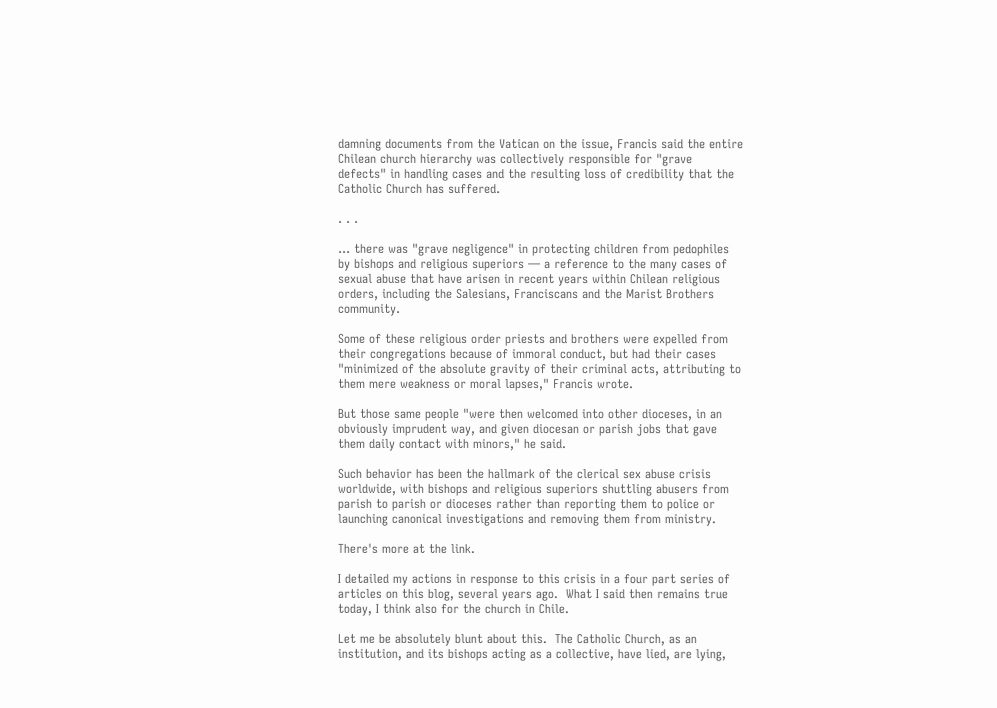damning documents from the Vatican on the issue, Francis said the entire Chilean church hierarchy was collectively responsible for "grave defects" in handling cases and the resulting loss of credibility that the Catholic Church has suffered.

. . .

... there was "grave negligence" in protecting children from pedophiles by bishops and religious superiors — a reference to the many cases of sexual abuse that have arisen in recent years within Chilean religious orders, including the Salesians, Franciscans and the Marist Brothers community.

Some of these religious order priests and brothers were expelled from their congregations because of immoral conduct, but had their cases "minimized of the absolute gravity of their criminal acts, attributing to them mere weakness or moral lapses," Francis wrote.

But those same people "were then welcomed into other dioceses, in an obviously imprudent way, and given diocesan or parish jobs that gave them daily contact with minors," he said.

Such behavior has been the hallmark of the clerical sex abuse crisis worldwide, with bishops and religious superiors shuttling abusers from parish to parish or dioceses rather than reporting them to police or launching canonical investigations and removing them from ministry.

There's more at the link.

I detailed my actions in response to this crisis in a four part series of articles on this blog, several years ago.  What I said then remains true today, I think also for the church in Chile.

Let me be absolutely blunt about this.  The Catholic Church, as an institution, and its bishops acting as a collective, have lied, are lying,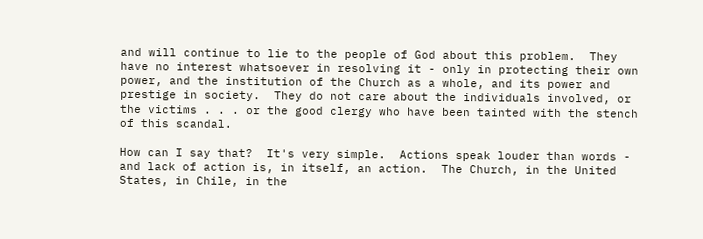and will continue to lie to the people of God about this problem.  They have no interest whatsoever in resolving it - only in protecting their own power, and the institution of the Church as a whole, and its power and prestige in society.  They do not care about the individuals involved, or the victims . . . or the good clergy who have been tainted with the stench of this scandal.

How can I say that?  It's very simple.  Actions speak louder than words - and lack of action is, in itself, an action.  The Church, in the United States, in Chile, in the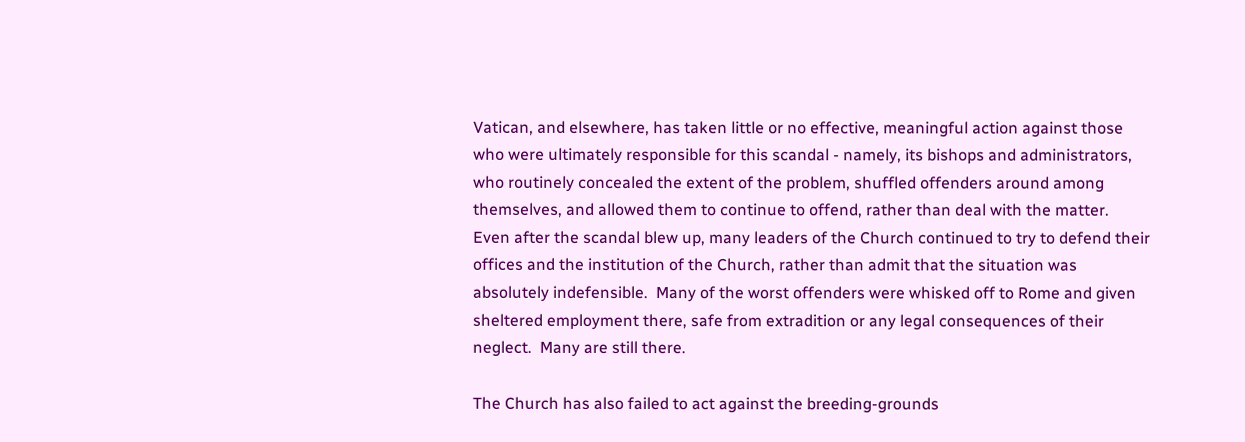Vatican, and elsewhere, has taken little or no effective, meaningful action against those who were ultimately responsible for this scandal - namely, its bishops and administrators, who routinely concealed the extent of the problem, shuffled offenders around among themselves, and allowed them to continue to offend, rather than deal with the matter.  Even after the scandal blew up, many leaders of the Church continued to try to defend their offices and the institution of the Church, rather than admit that the situation was absolutely indefensible.  Many of the worst offenders were whisked off to Rome and given sheltered employment there, safe from extradition or any legal consequences of their neglect.  Many are still there.

The Church has also failed to act against the breeding-grounds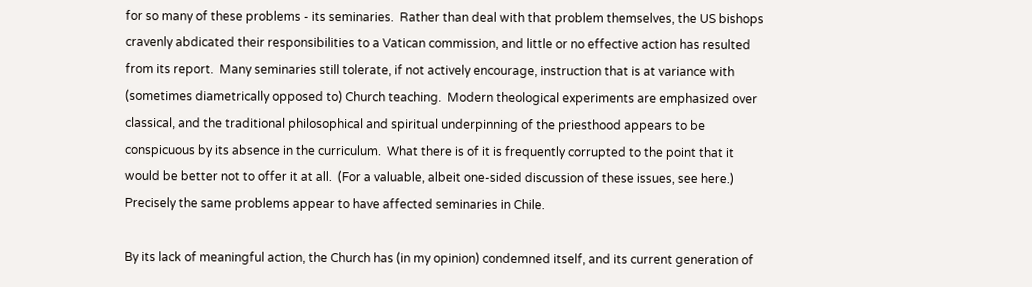for so many of these problems - its seminaries.  Rather than deal with that problem themselves, the US bishops cravenly abdicated their responsibilities to a Vatican commission, and little or no effective action has resulted from its report.  Many seminaries still tolerate, if not actively encourage, instruction that is at variance with (sometimes diametrically opposed to) Church teaching.  Modern theological experiments are emphasized over classical, and the traditional philosophical and spiritual underpinning of the priesthood appears to be conspicuous by its absence in the curriculum.  What there is of it is frequently corrupted to the point that it would be better not to offer it at all.  (For a valuable, albeit one-sided discussion of these issues, see here.)  Precisely the same problems appear to have affected seminaries in Chile.

By its lack of meaningful action, the Church has (in my opinion) condemned itself, and its current generation of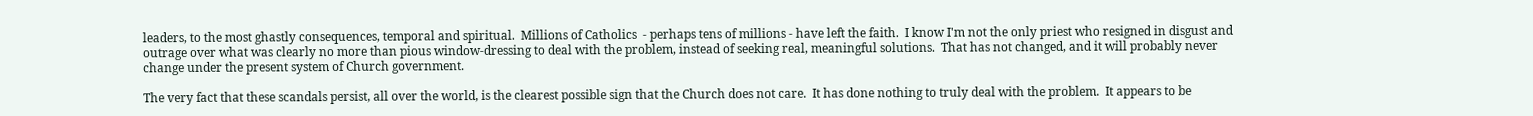leaders, to the most ghastly consequences, temporal and spiritual.  Millions of Catholics  - perhaps tens of millions - have left the faith.  I know I'm not the only priest who resigned in disgust and outrage over what was clearly no more than pious window-dressing to deal with the problem, instead of seeking real, meaningful solutions.  That has not changed, and it will probably never change under the present system of Church government.

The very fact that these scandals persist, all over the world, is the clearest possible sign that the Church does not care.  It has done nothing to truly deal with the problem.  It appears to be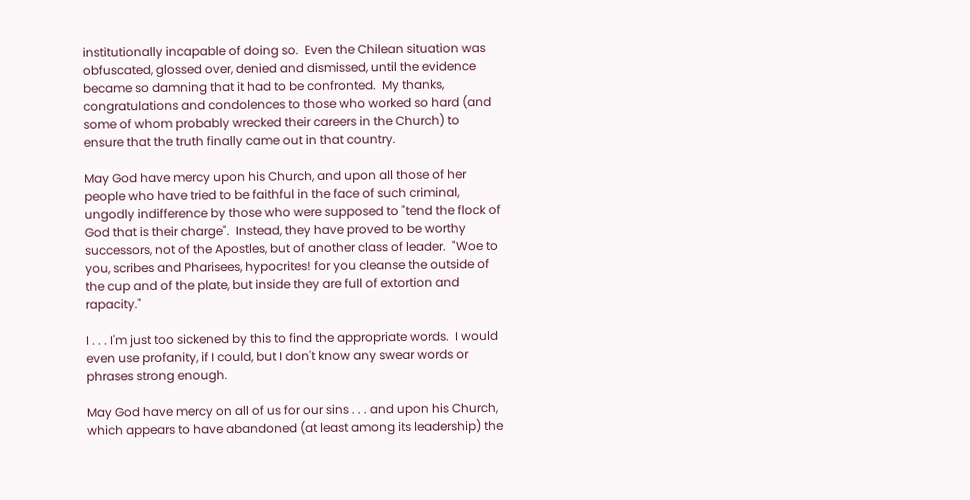institutionally incapable of doing so.  Even the Chilean situation was obfuscated, glossed over, denied and dismissed, until the evidence became so damning that it had to be confronted.  My thanks, congratulations and condolences to those who worked so hard (and some of whom probably wrecked their careers in the Church) to ensure that the truth finally came out in that country.

May God have mercy upon his Church, and upon all those of her people who have tried to be faithful in the face of such criminal, ungodly indifference by those who were supposed to "tend the flock of God that is their charge".  Instead, they have proved to be worthy successors, not of the Apostles, but of another class of leader.  "Woe to you, scribes and Pharisees, hypocrites! for you cleanse the outside of the cup and of the plate, but inside they are full of extortion and rapacity."

I . . . I'm just too sickened by this to find the appropriate words.  I would even use profanity, if I could, but I don't know any swear words or phrases strong enough.

May God have mercy on all of us for our sins . . . and upon his Church, which appears to have abandoned (at least among its leadership) the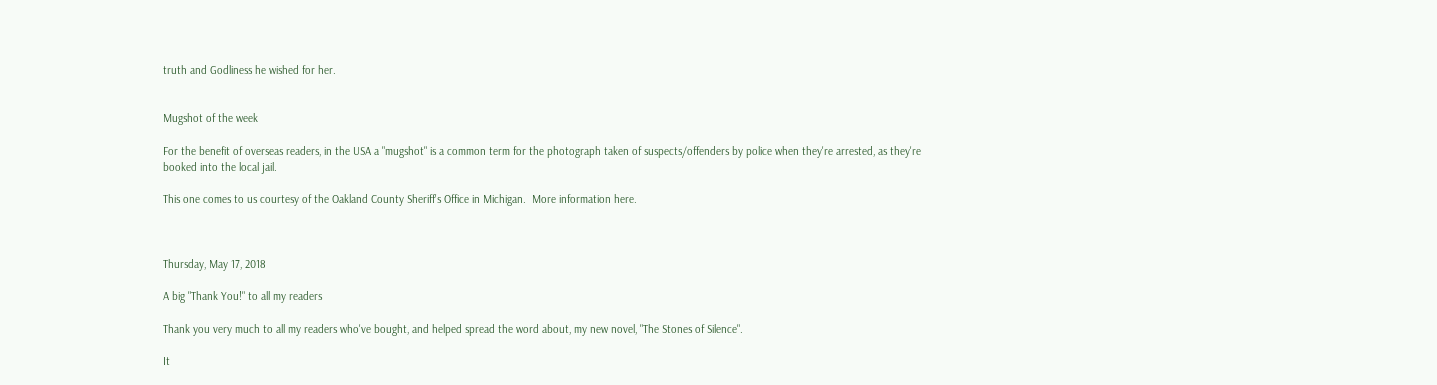truth and Godliness he wished for her.


Mugshot of the week

For the benefit of overseas readers, in the USA a "mugshot" is a common term for the photograph taken of suspects/offenders by police when they're arrested, as they're booked into the local jail.

This one comes to us courtesy of the Oakland County Sheriff's Office in Michigan.  More information here.



Thursday, May 17, 2018

A big "Thank You!" to all my readers

Thank you very much to all my readers who've bought, and helped spread the word about, my new novel, "The Stones of Silence".

It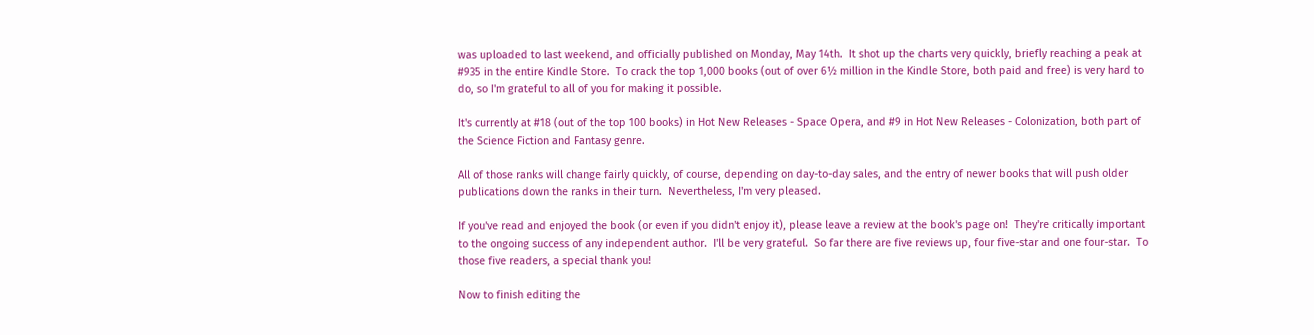was uploaded to last weekend, and officially published on Monday, May 14th.  It shot up the charts very quickly, briefly reaching a peak at #935 in the entire Kindle Store.  To crack the top 1,000 books (out of over 6½ million in the Kindle Store, both paid and free) is very hard to do, so I'm grateful to all of you for making it possible.

It's currently at #18 (out of the top 100 books) in Hot New Releases - Space Opera, and #9 in Hot New Releases - Colonization, both part of the Science Fiction and Fantasy genre.

All of those ranks will change fairly quickly, of course, depending on day-to-day sales, and the entry of newer books that will push older publications down the ranks in their turn.  Nevertheless, I'm very pleased.

If you've read and enjoyed the book (or even if you didn't enjoy it), please leave a review at the book's page on!  They're critically important to the ongoing success of any independent author.  I'll be very grateful.  So far there are five reviews up, four five-star and one four-star.  To those five readers, a special thank you!

Now to finish editing the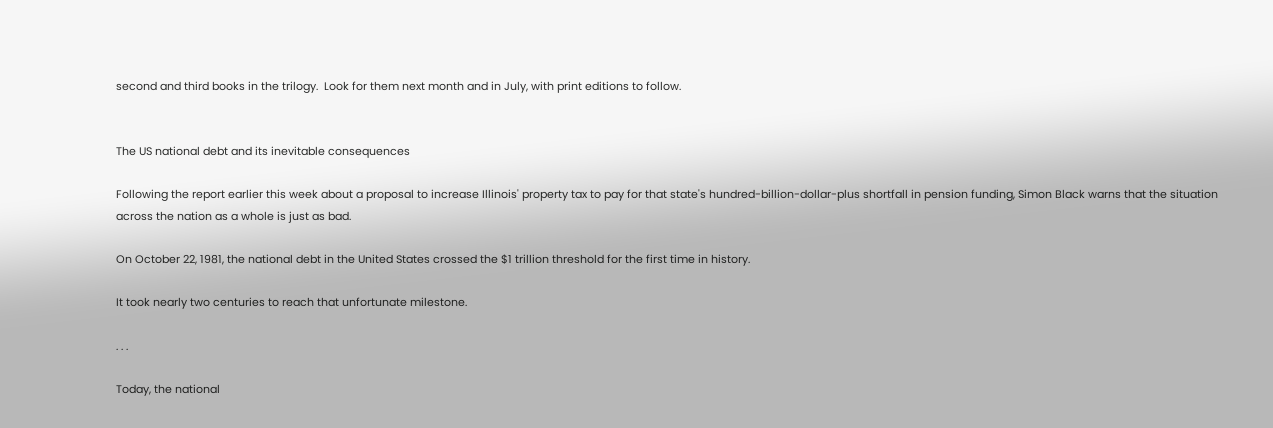second and third books in the trilogy.  Look for them next month and in July, with print editions to follow.


The US national debt and its inevitable consequences

Following the report earlier this week about a proposal to increase Illinois' property tax to pay for that state's hundred-billion-dollar-plus shortfall in pension funding, Simon Black warns that the situation across the nation as a whole is just as bad.

On October 22, 1981, the national debt in the United States crossed the $1 trillion threshold for the first time in history.

It took nearly two centuries to reach that unfortunate milestone.

. . .

Today, the national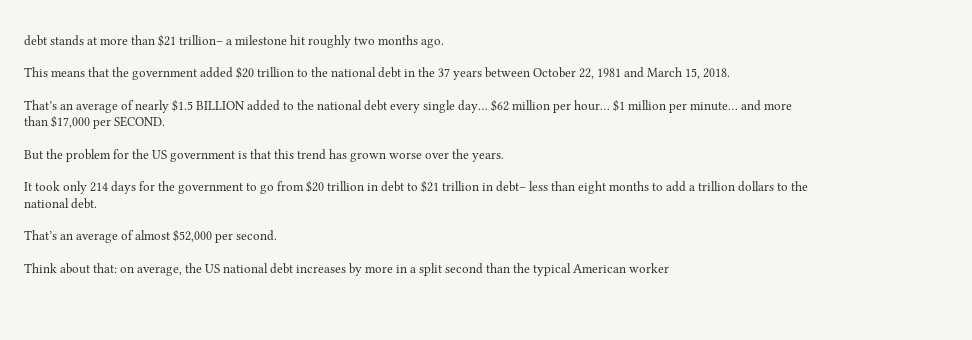debt stands at more than $21 trillion– a milestone hit roughly two months ago.

This means that the government added $20 trillion to the national debt in the 37 years between October 22, 1981 and March 15, 2018.

That’s an average of nearly $1.5 BILLION added to the national debt every single day… $62 million per hour… $1 million per minute… and more than $17,000 per SECOND.

But the problem for the US government is that this trend has grown worse over the years.

It took only 214 days for the government to go from $20 trillion in debt to $21 trillion in debt– less than eight months to add a trillion dollars to the national debt.

That’s an average of almost $52,000 per second.

Think about that: on average, the US national debt increases by more in a split second than the typical American worker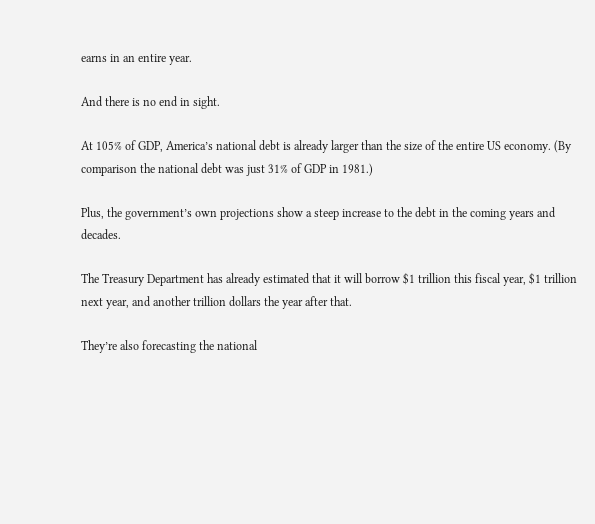earns in an entire year.

And there is no end in sight.

At 105% of GDP, America’s national debt is already larger than the size of the entire US economy. (By comparison the national debt was just 31% of GDP in 1981.)

Plus, the government’s own projections show a steep increase to the debt in the coming years and decades.

The Treasury Department has already estimated that it will borrow $1 trillion this fiscal year, $1 trillion next year, and another trillion dollars the year after that.

They’re also forecasting the national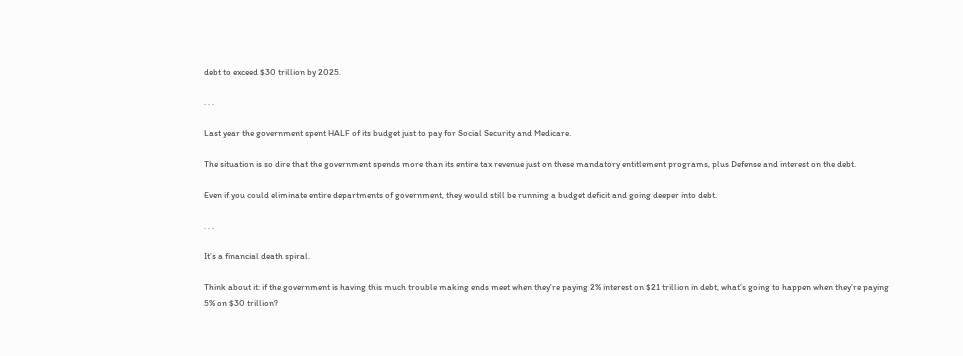debt to exceed $30 trillion by 2025.

. . .

Last year the government spent HALF of its budget just to pay for Social Security and Medicare.

The situation is so dire that the government spends more than its entire tax revenue just on these mandatory entitlement programs, plus Defense and interest on the debt.

Even if you could eliminate entire departments of government, they would still be running a budget deficit and going deeper into debt.

. . .

It’s a financial death spiral.

Think about it: if the government is having this much trouble making ends meet when they’re paying 2% interest on $21 trillion in debt, what’s going to happen when they’re paying 5% on $30 trillion?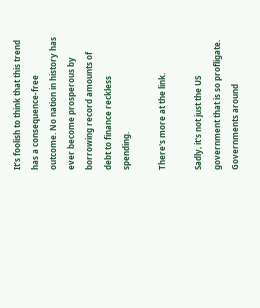It’s foolish to think that this trend has a consequence-free outcome. No nation in history has ever become prosperous by borrowing record amounts of debt to finance reckless spending.

There's more at the link.

Sadly, it's not just the US government that is so profligate.  Governments around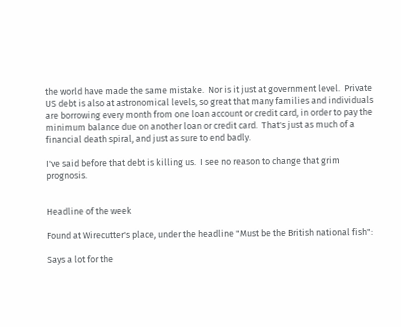the world have made the same mistake.  Nor is it just at government level.  Private US debt is also at astronomical levels, so great that many families and individuals are borrowing every month from one loan account or credit card, in order to pay the minimum balance due on another loan or credit card.  That's just as much of a financial death spiral, and just as sure to end badly.

I've said before that debt is killing us.  I see no reason to change that grim prognosis.


Headline of the week

Found at Wirecutter's place, under the headline "Must be the British national fish":

Says a lot for the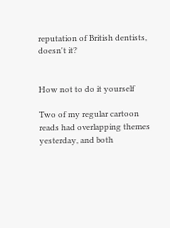reputation of British dentists, doesn't it?


How not to do it yourself

Two of my regular cartoon reads had overlapping themes yesterday, and both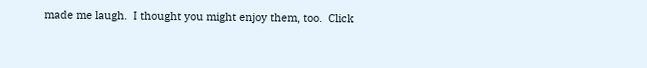made me laugh.  I thought you might enjoy them, too.  Click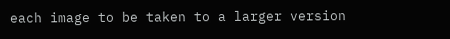each image to be taken to a larger version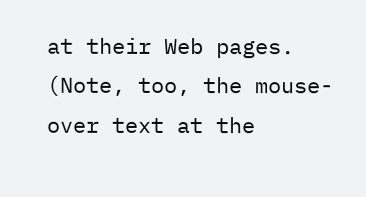at their Web pages.  (Note, too, the mouse-over text at the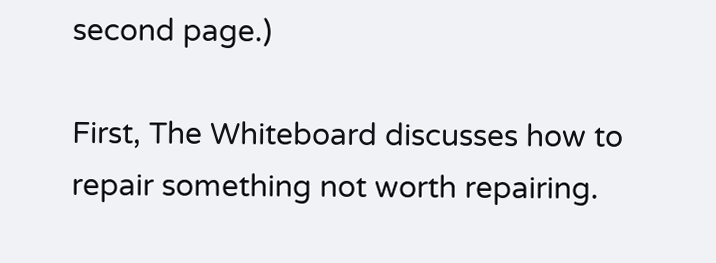second page.)

First, The Whiteboard discusses how to repair something not worth repairing.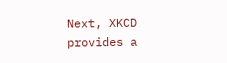Next, XKCD provides a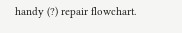handy (?) repair flowchart.